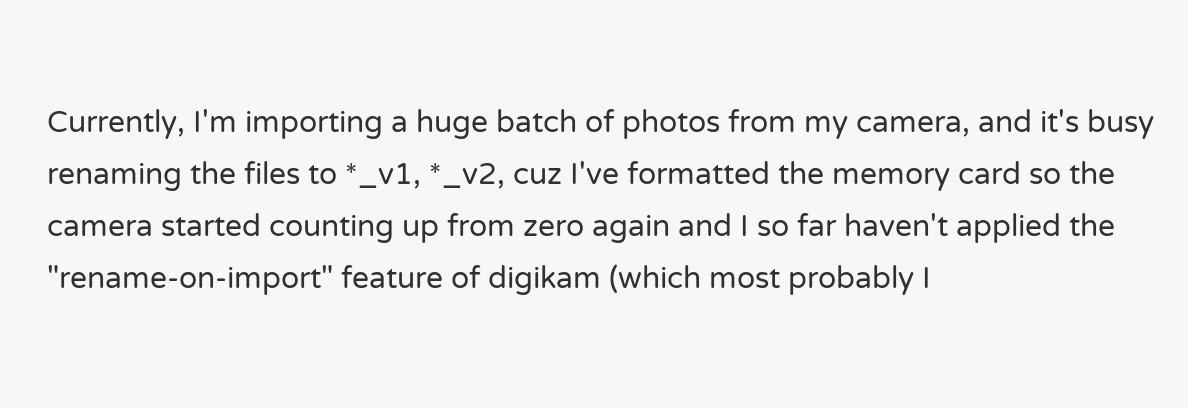Currently, I'm importing a huge batch of photos from my camera, and it's busy renaming the files to *_v1, *_v2, cuz I've formatted the memory card so the camera started counting up from zero again and I so far haven't applied the "rename-on-import" feature of digikam (which most probably I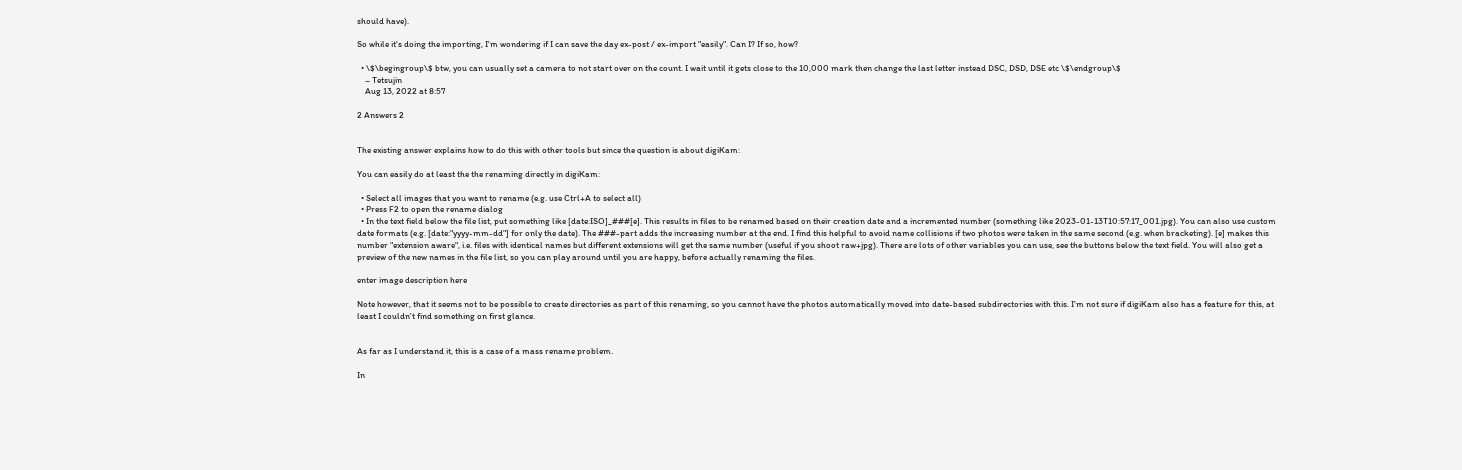should have).

So while it's doing the importing, I'm wondering if I can save the day ex-post / ex-import "easily". Can I? If so, how?

  • \$\begingroup\$ btw, you can usually set a camera to not start over on the count. I wait until it gets close to the 10,000 mark then change the last letter instead DSC, DSD, DSE etc \$\endgroup\$
    – Tetsujin
    Aug 13, 2022 at 8:57

2 Answers 2


The existing answer explains how to do this with other tools but since the question is about digiKam:

You can easily do at least the the renaming directly in digiKam:

  • Select all images that you want to rename (e.g. use Ctrl+A to select all)
  • Press F2 to open the rename dialog
  • In the text field below the file list, put something like [date:ISO]_###[e]. This results in files to be renamed based on their creation date and a incremented number (something like 2023-01-13T10:57:17_001.jpg). You can also use custom date formats (e.g. [date:"yyyy-mm-dd"] for only the date). The ###-part adds the increasing number at the end. I find this helpful to avoid name collisions if two photos were taken in the same second (e.g. when bracketing). [e] makes this number "extension aware", i.e. files with identical names but different extensions will get the same number (useful if you shoot raw+jpg). There are lots of other variables you can use, see the buttons below the text field. You will also get a preview of the new names in the file list, so you can play around until you are happy, before actually renaming the files.

enter image description here

Note however, that it seems not to be possible to create directories as part of this renaming, so you cannot have the photos automatically moved into date-based subdirectories with this. I'm not sure if digiKam also has a feature for this, at least I couldn't find something on first glance.


As far as I understand it, this is a case of a mass rename problem.

In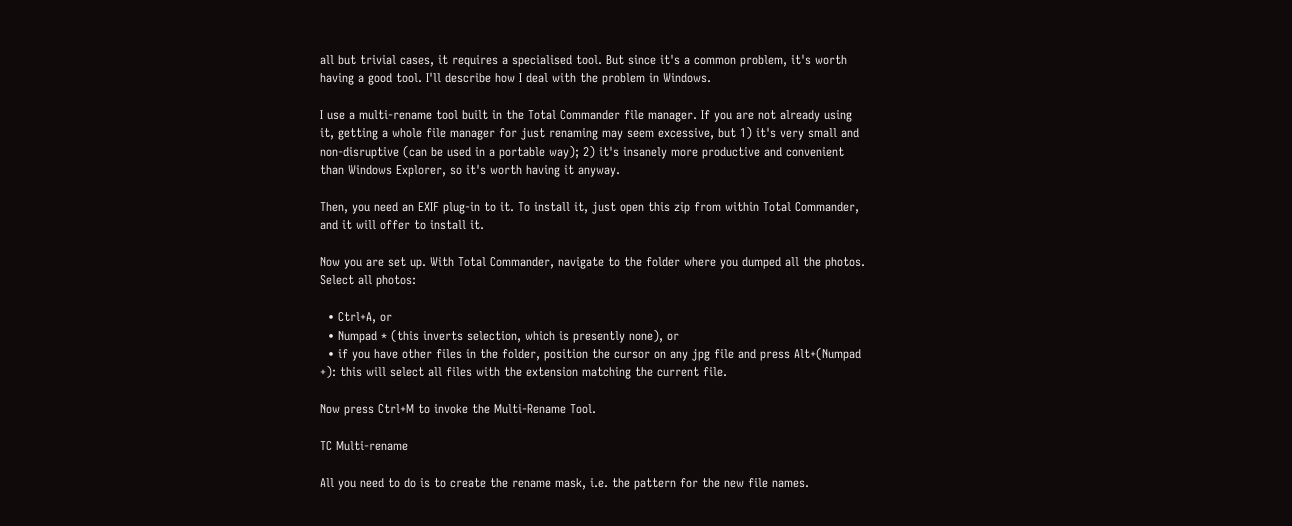all but trivial cases, it requires a specialised tool. But since it's a common problem, it's worth having a good tool. I'll describe how I deal with the problem in Windows.

I use a multi-rename tool built in the Total Commander file manager. If you are not already using it, getting a whole file manager for just renaming may seem excessive, but 1) it's very small and non-disruptive (can be used in a portable way); 2) it's insanely more productive and convenient than Windows Explorer, so it's worth having it anyway.

Then, you need an EXIF plug-in to it. To install it, just open this zip from within Total Commander, and it will offer to install it.

Now you are set up. With Total Commander, navigate to the folder where you dumped all the photos. Select all photos:

  • Ctrl+A, or
  • Numpad * (this inverts selection, which is presently none), or
  • if you have other files in the folder, position the cursor on any jpg file and press Alt+(Numpad +): this will select all files with the extension matching the current file.

Now press Ctrl+M to invoke the Multi-Rename Tool.

TC Multi-rename

All you need to do is to create the rename mask, i.e. the pattern for the new file names.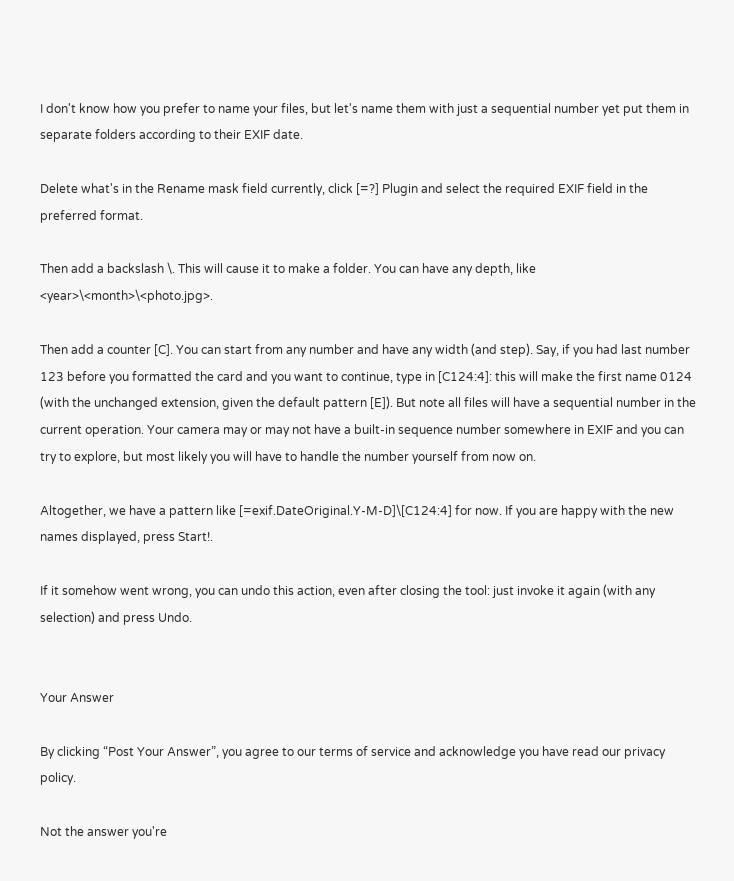I don't know how you prefer to name your files, but let's name them with just a sequential number yet put them in separate folders according to their EXIF date.

Delete what's in the Rename mask field currently, click [=?] Plugin and select the required EXIF field in the preferred format.

Then add a backslash \. This will cause it to make a folder. You can have any depth, like <year>\<month>\<photo.jpg>.

Then add a counter [C]. You can start from any number and have any width (and step). Say, if you had last number 123 before you formatted the card and you want to continue, type in [C124:4]: this will make the first name 0124 (with the unchanged extension, given the default pattern [E]). But note all files will have a sequential number in the current operation. Your camera may or may not have a built-in sequence number somewhere in EXIF and you can try to explore, but most likely you will have to handle the number yourself from now on.

Altogether, we have a pattern like [=exif.DateOriginal.Y-M-D]\[C124:4] for now. If you are happy with the new names displayed, press Start!.

If it somehow went wrong, you can undo this action, even after closing the tool: just invoke it again (with any selection) and press Undo.


Your Answer

By clicking “Post Your Answer”, you agree to our terms of service and acknowledge you have read our privacy policy.

Not the answer you're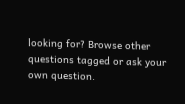looking for? Browse other questions tagged or ask your own question.